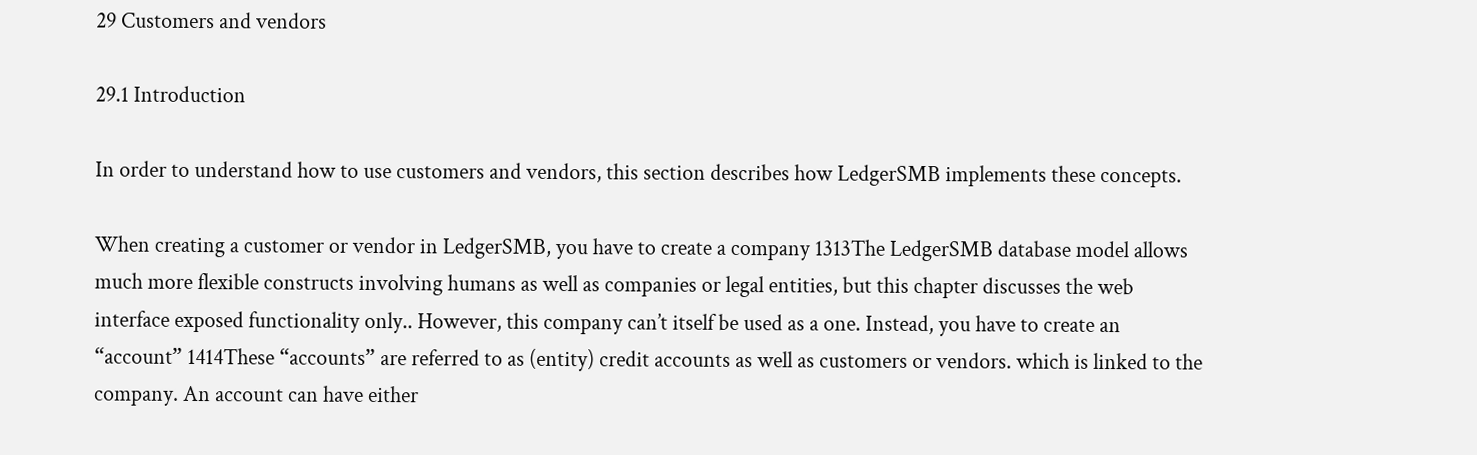29 Customers and vendors

29.1 Introduction

In order to understand how to use customers and vendors, this section describes how LedgerSMB implements these concepts.

When creating a customer or vendor in LedgerSMB, you have to create a company 1313The LedgerSMB database model allows much more flexible constructs involving humans as well as companies or legal entities, but this chapter discusses the web interface exposed functionality only.. However, this company can’t itself be used as a one. Instead, you have to create an “account” 1414These “accounts” are referred to as (entity) credit accounts as well as customers or vendors. which is linked to the company. An account can have either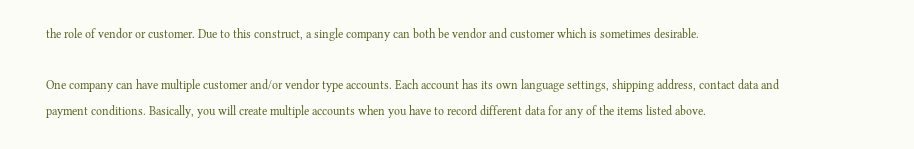the role of vendor or customer. Due to this construct, a single company can both be vendor and customer which is sometimes desirable.

One company can have multiple customer and/or vendor type accounts. Each account has its own language settings, shipping address, contact data and payment conditions. Basically, you will create multiple accounts when you have to record different data for any of the items listed above.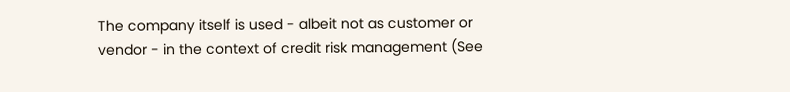The company itself is used - albeit not as customer or vendor - in the context of credit risk management (See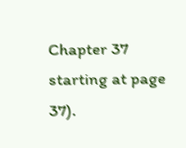Chapter 37 starting at page 37).